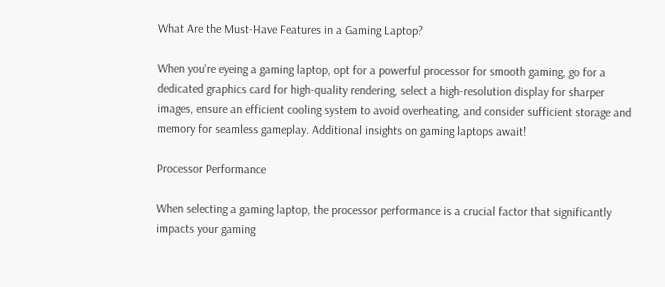What Are the Must-Have Features in a Gaming Laptop?

When you're eyeing a gaming laptop, opt for a powerful processor for smooth gaming, go for a dedicated graphics card for high-quality rendering, select a high-resolution display for sharper images, ensure an efficient cooling system to avoid overheating, and consider sufficient storage and memory for seamless gameplay. Additional insights on gaming laptops await!

Processor Performance

When selecting a gaming laptop, the processor performance is a crucial factor that significantly impacts your gaming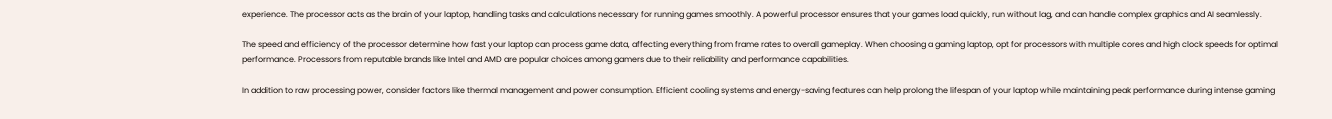experience. The processor acts as the brain of your laptop, handling tasks and calculations necessary for running games smoothly. A powerful processor ensures that your games load quickly, run without lag, and can handle complex graphics and AI seamlessly.

The speed and efficiency of the processor determine how fast your laptop can process game data, affecting everything from frame rates to overall gameplay. When choosing a gaming laptop, opt for processors with multiple cores and high clock speeds for optimal performance. Processors from reputable brands like Intel and AMD are popular choices among gamers due to their reliability and performance capabilities.

In addition to raw processing power, consider factors like thermal management and power consumption. Efficient cooling systems and energy-saving features can help prolong the lifespan of your laptop while maintaining peak performance during intense gaming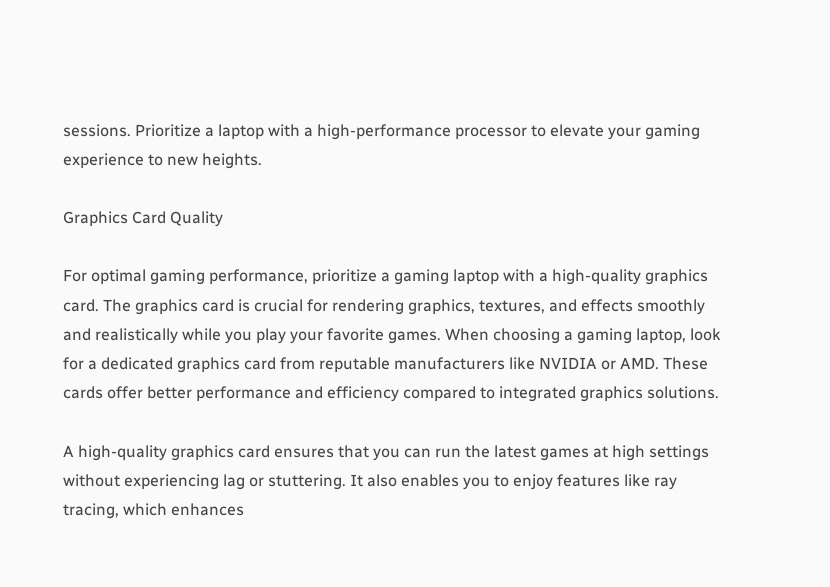sessions. Prioritize a laptop with a high-performance processor to elevate your gaming experience to new heights.

Graphics Card Quality

For optimal gaming performance, prioritize a gaming laptop with a high-quality graphics card. The graphics card is crucial for rendering graphics, textures, and effects smoothly and realistically while you play your favorite games. When choosing a gaming laptop, look for a dedicated graphics card from reputable manufacturers like NVIDIA or AMD. These cards offer better performance and efficiency compared to integrated graphics solutions.

A high-quality graphics card ensures that you can run the latest games at high settings without experiencing lag or stuttering. It also enables you to enjoy features like ray tracing, which enhances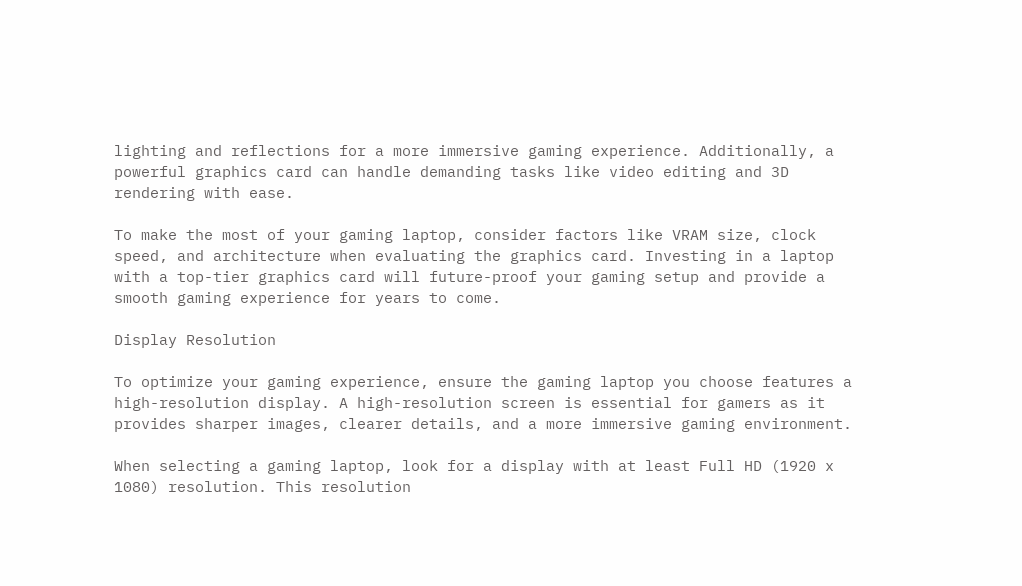lighting and reflections for a more immersive gaming experience. Additionally, a powerful graphics card can handle demanding tasks like video editing and 3D rendering with ease.

To make the most of your gaming laptop, consider factors like VRAM size, clock speed, and architecture when evaluating the graphics card. Investing in a laptop with a top-tier graphics card will future-proof your gaming setup and provide a smooth gaming experience for years to come.

Display Resolution

To optimize your gaming experience, ensure the gaming laptop you choose features a high-resolution display. A high-resolution screen is essential for gamers as it provides sharper images, clearer details, and a more immersive gaming environment.

When selecting a gaming laptop, look for a display with at least Full HD (1920 x 1080) resolution. This resolution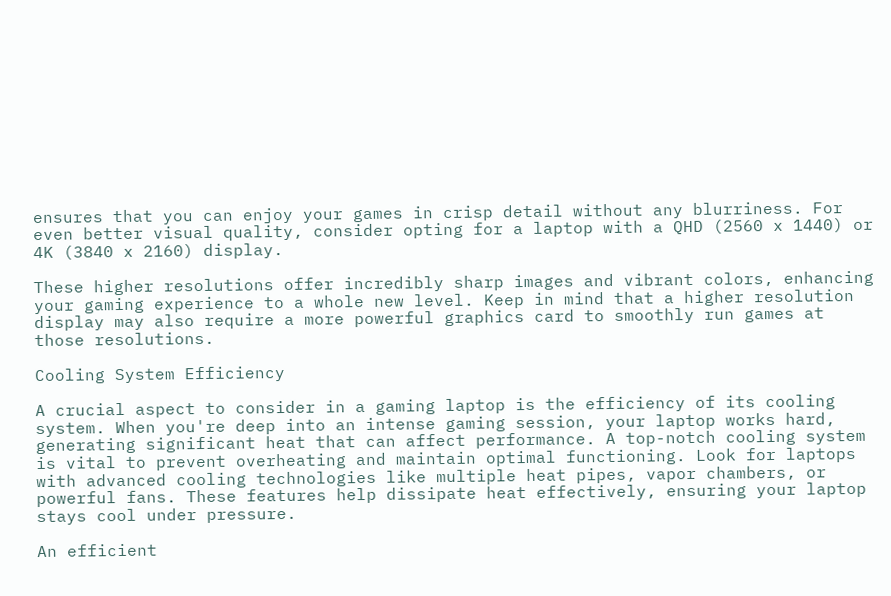ensures that you can enjoy your games in crisp detail without any blurriness. For even better visual quality, consider opting for a laptop with a QHD (2560 x 1440) or 4K (3840 x 2160) display.

These higher resolutions offer incredibly sharp images and vibrant colors, enhancing your gaming experience to a whole new level. Keep in mind that a higher resolution display may also require a more powerful graphics card to smoothly run games at those resolutions.

Cooling System Efficiency

A crucial aspect to consider in a gaming laptop is the efficiency of its cooling system. When you're deep into an intense gaming session, your laptop works hard, generating significant heat that can affect performance. A top-notch cooling system is vital to prevent overheating and maintain optimal functioning. Look for laptops with advanced cooling technologies like multiple heat pipes, vapor chambers, or powerful fans. These features help dissipate heat effectively, ensuring your laptop stays cool under pressure.

An efficient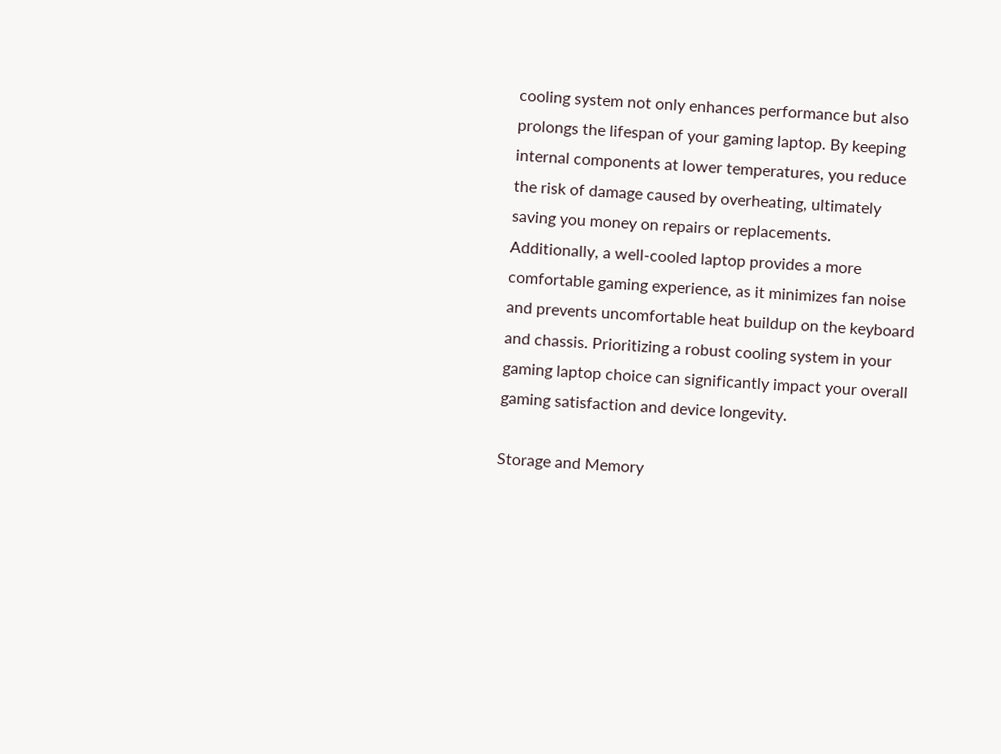cooling system not only enhances performance but also prolongs the lifespan of your gaming laptop. By keeping internal components at lower temperatures, you reduce the risk of damage caused by overheating, ultimately saving you money on repairs or replacements. Additionally, a well-cooled laptop provides a more comfortable gaming experience, as it minimizes fan noise and prevents uncomfortable heat buildup on the keyboard and chassis. Prioritizing a robust cooling system in your gaming laptop choice can significantly impact your overall gaming satisfaction and device longevity.

Storage and Memory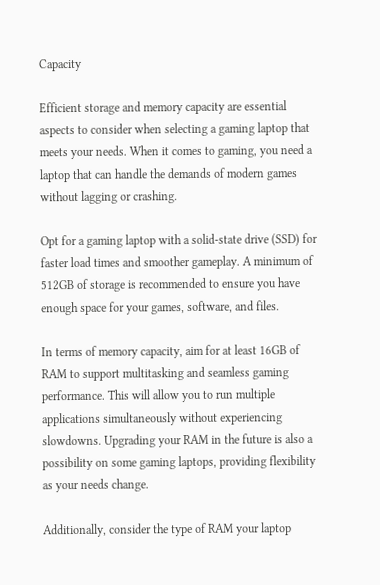Capacity

Efficient storage and memory capacity are essential aspects to consider when selecting a gaming laptop that meets your needs. When it comes to gaming, you need a laptop that can handle the demands of modern games without lagging or crashing.

Opt for a gaming laptop with a solid-state drive (SSD) for faster load times and smoother gameplay. A minimum of 512GB of storage is recommended to ensure you have enough space for your games, software, and files.

In terms of memory capacity, aim for at least 16GB of RAM to support multitasking and seamless gaming performance. This will allow you to run multiple applications simultaneously without experiencing slowdowns. Upgrading your RAM in the future is also a possibility on some gaming laptops, providing flexibility as your needs change.

Additionally, consider the type of RAM your laptop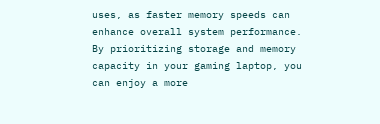uses, as faster memory speeds can enhance overall system performance. By prioritizing storage and memory capacity in your gaming laptop, you can enjoy a more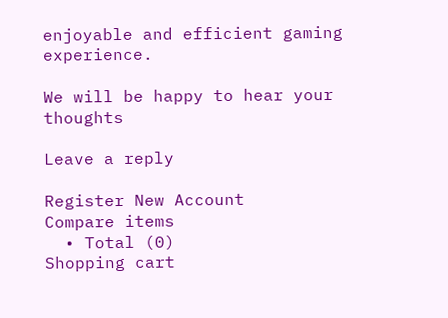enjoyable and efficient gaming experience.

We will be happy to hear your thoughts

Leave a reply

Register New Account
Compare items
  • Total (0)
Shopping cart